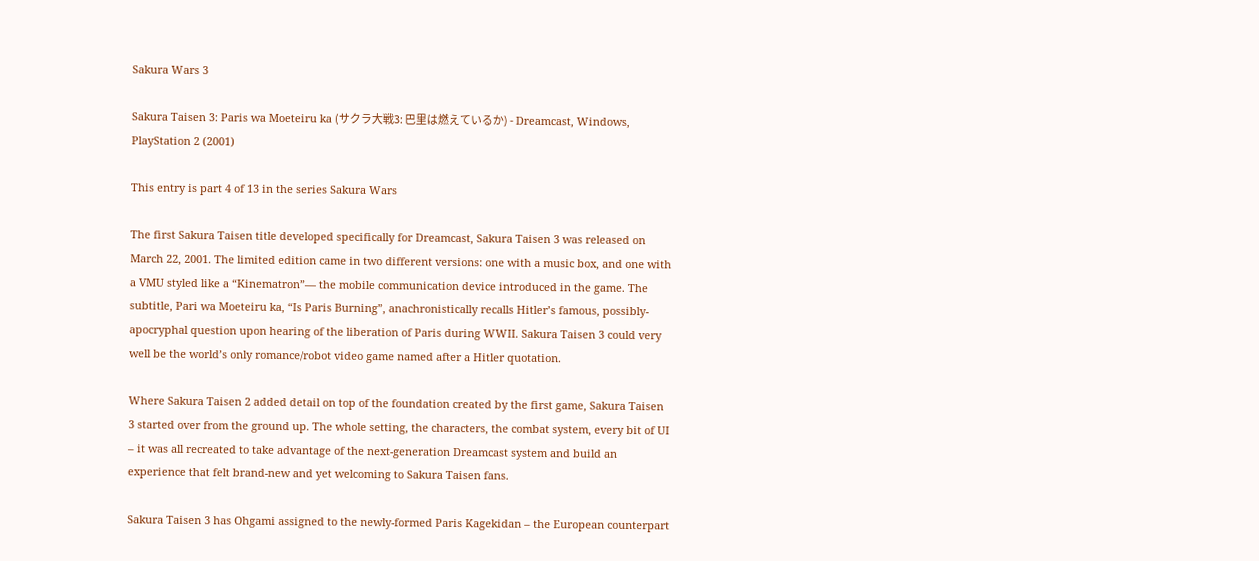Sakura Wars 3

Sakura Taisen 3: Paris wa Moeteiru ka (サクラ大戦3: 巴里は燃えているか) - Dreamcast, Windows, PlayStation 2 (2001)

This entry is part 4 of 13 in the series Sakura Wars

The first Sakura Taisen title developed specifically for Dreamcast, Sakura Taisen 3 was released on March 22, 2001. The limited edition came in two different versions: one with a music box, and one with a VMU styled like a “Kinematron”— the mobile communication device introduced in the game. The subtitle, Pari wa Moeteiru ka, “Is Paris Burning”, anachronistically recalls Hitler’s famous, possibly-apocryphal question upon hearing of the liberation of Paris during WWII. Sakura Taisen 3 could very well be the world’s only romance/robot video game named after a Hitler quotation.

Where Sakura Taisen 2 added detail on top of the foundation created by the first game, Sakura Taisen 3 started over from the ground up. The whole setting, the characters, the combat system, every bit of UI – it was all recreated to take advantage of the next-generation Dreamcast system and build an experience that felt brand-new and yet welcoming to Sakura Taisen fans.

Sakura Taisen 3 has Ohgami assigned to the newly-formed Paris Kagekidan – the European counterpart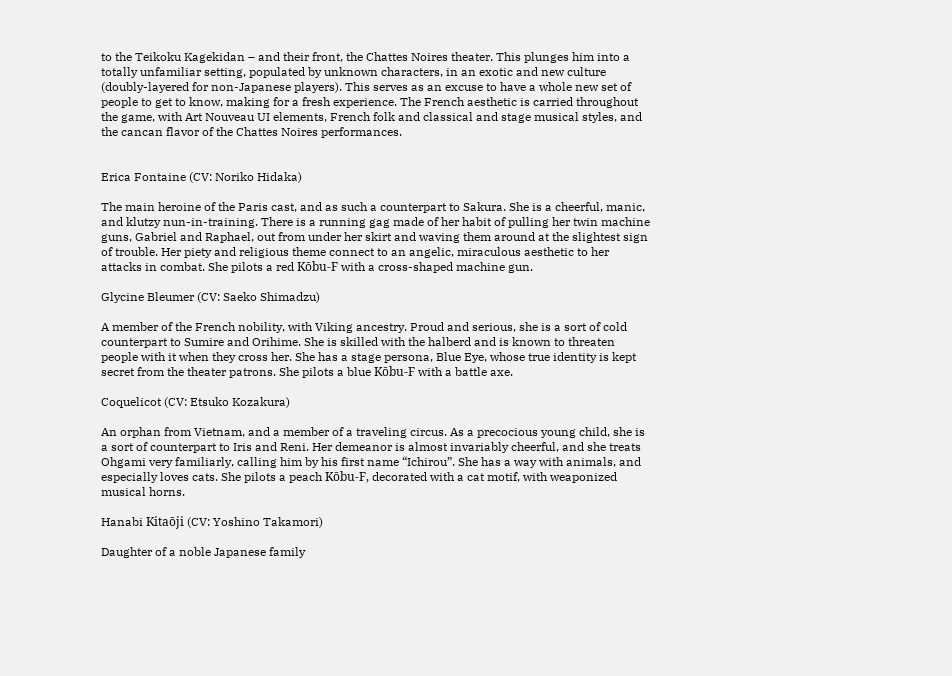to the Teikoku Kagekidan – and their front, the Chattes Noires theater. This plunges him into a totally unfamiliar setting, populated by unknown characters, in an exotic and new culture (doubly-layered for non-Japanese players). This serves as an excuse to have a whole new set of people to get to know, making for a fresh experience. The French aesthetic is carried throughout the game, with Art Nouveau UI elements, French folk and classical and stage musical styles, and the cancan flavor of the Chattes Noires performances.


Erica Fontaine (CV: Noriko Hidaka)

The main heroine of the Paris cast, and as such a counterpart to Sakura. She is a cheerful, manic, and klutzy nun-in-training. There is a running gag made of her habit of pulling her twin machine guns, Gabriel and Raphael, out from under her skirt and waving them around at the slightest sign of trouble. Her piety and religious theme connect to an angelic, miraculous aesthetic to her attacks in combat. She pilots a red Kōbu-F with a cross-shaped machine gun.

Glycine Bleumer (CV: Saeko Shimadzu)

A member of the French nobility, with Viking ancestry. Proud and serious, she is a sort of cold counterpart to Sumire and Orihime. She is skilled with the halberd and is known to threaten people with it when they cross her. She has a stage persona, Blue Eye, whose true identity is kept secret from the theater patrons. She pilots a blue Kōbu-F with a battle axe.

Coquelicot (CV: Etsuko Kozakura)

An orphan from Vietnam, and a member of a traveling circus. As a precocious young child, she is a sort of counterpart to Iris and Reni. Her demeanor is almost invariably cheerful, and she treats Ohgami very familiarly, calling him by his first name “Ichirou”. She has a way with animals, and especially loves cats. She pilots a peach Kōbu-F, decorated with a cat motif, with weaponized musical horns.

Hanabi Kitaōji (CV: Yoshino Takamori)

Daughter of a noble Japanese family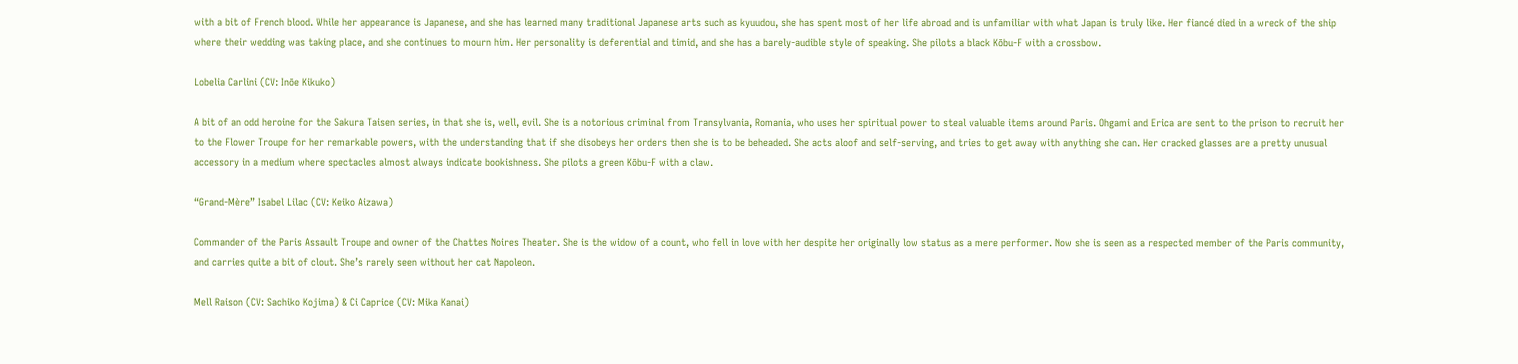with a bit of French blood. While her appearance is Japanese, and she has learned many traditional Japanese arts such as kyuudou, she has spent most of her life abroad and is unfamiliar with what Japan is truly like. Her fiancé died in a wreck of the ship where their wedding was taking place, and she continues to mourn him. Her personality is deferential and timid, and she has a barely-audible style of speaking. She pilots a black Kōbu-F with a crossbow.

Lobelia Carlini (CV: Inōe Kikuko)

A bit of an odd heroine for the Sakura Taisen series, in that she is, well, evil. She is a notorious criminal from Transylvania, Romania, who uses her spiritual power to steal valuable items around Paris. Ohgami and Erica are sent to the prison to recruit her to the Flower Troupe for her remarkable powers, with the understanding that if she disobeys her orders then she is to be beheaded. She acts aloof and self-serving, and tries to get away with anything she can. Her cracked glasses are a pretty unusual accessory in a medium where spectacles almost always indicate bookishness. She pilots a green Kōbu-F with a claw.

“Grand-Mère” Isabel Lilac (CV: Keiko Aizawa)

Commander of the Paris Assault Troupe and owner of the Chattes Noires Theater. She is the widow of a count, who fell in love with her despite her originally low status as a mere performer. Now she is seen as a respected member of the Paris community, and carries quite a bit of clout. She’s rarely seen without her cat Napoleon.

Mell Raison (CV: Sachiko Kojima) & Ci Caprice (CV: Mika Kanai)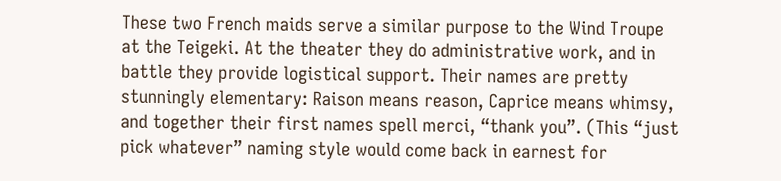These two French maids serve a similar purpose to the Wind Troupe at the Teigeki. At the theater they do administrative work, and in battle they provide logistical support. Their names are pretty stunningly elementary: Raison means reason, Caprice means whimsy, and together their first names spell merci, “thank you”. (This “just pick whatever” naming style would come back in earnest for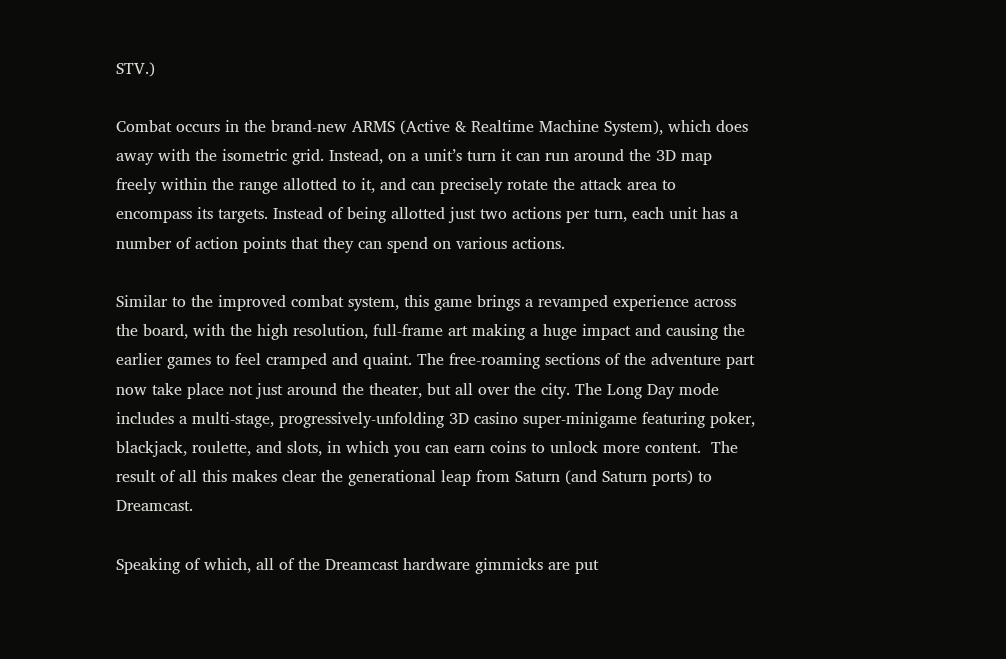STV.)

Combat occurs in the brand-new ARMS (Active & Realtime Machine System), which does away with the isometric grid. Instead, on a unit’s turn it can run around the 3D map freely within the range allotted to it, and can precisely rotate the attack area to encompass its targets. Instead of being allotted just two actions per turn, each unit has a number of action points that they can spend on various actions.

Similar to the improved combat system, this game brings a revamped experience across the board, with the high resolution, full-frame art making a huge impact and causing the earlier games to feel cramped and quaint. The free-roaming sections of the adventure part now take place not just around the theater, but all over the city. The Long Day mode includes a multi-stage, progressively-unfolding 3D casino super-minigame featuring poker, blackjack, roulette, and slots, in which you can earn coins to unlock more content.  The result of all this makes clear the generational leap from Saturn (and Saturn ports) to Dreamcast.

Speaking of which, all of the Dreamcast hardware gimmicks are put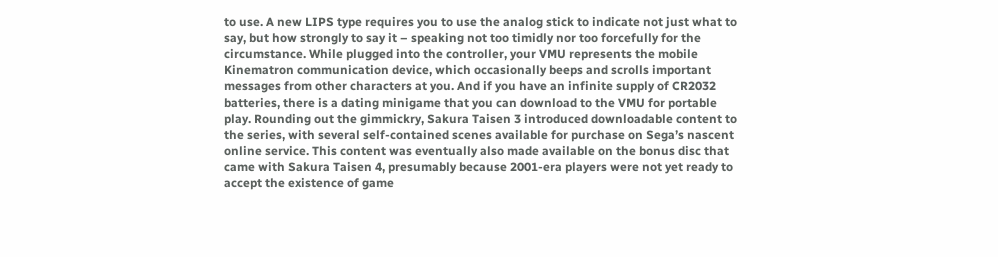to use. A new LIPS type requires you to use the analog stick to indicate not just what to say, but how strongly to say it – speaking not too timidly nor too forcefully for the circumstance. While plugged into the controller, your VMU represents the mobile Kinematron communication device, which occasionally beeps and scrolls important messages from other characters at you. And if you have an infinite supply of CR2032 batteries, there is a dating minigame that you can download to the VMU for portable play. Rounding out the gimmickry, Sakura Taisen 3 introduced downloadable content to the series, with several self-contained scenes available for purchase on Sega’s nascent online service. This content was eventually also made available on the bonus disc that came with Sakura Taisen 4, presumably because 2001-era players were not yet ready to accept the existence of game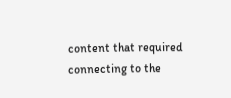content that required connecting to the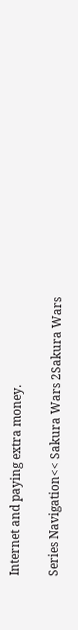Internet and paying extra money.

Series Navigation<< Sakura Wars 2Sakura Wars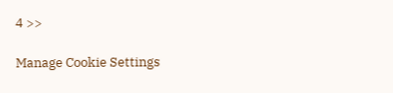4 >>

Manage Cookie Settings